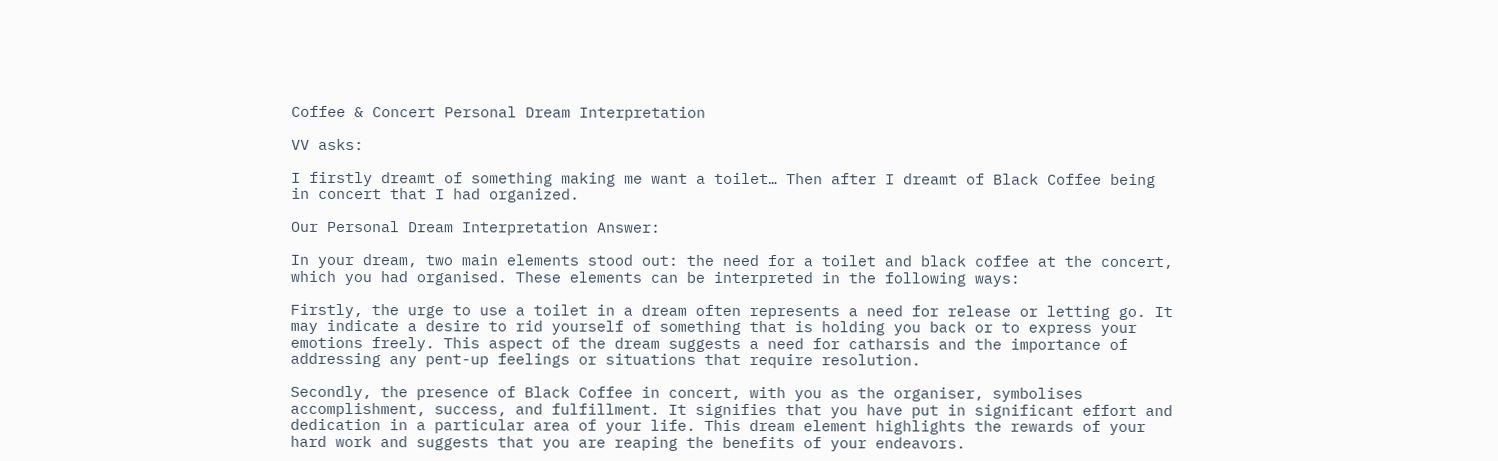Coffee & Concert Personal Dream Interpretation

VV asks:

I firstly dreamt of something making me want a toilet… Then after I dreamt of Black Coffee being in concert that I had organized.

Our Personal Dream Interpretation Answer:

In your dream, two main elements stood out: the need for a toilet and black coffee at the concert, which you had organised. These elements can be interpreted in the following ways:

Firstly, the urge to use a toilet in a dream often represents a need for release or letting go. It may indicate a desire to rid yourself of something that is holding you back or to express your emotions freely. This aspect of the dream suggests a need for catharsis and the importance of addressing any pent-up feelings or situations that require resolution.

Secondly, the presence of Black Coffee in concert, with you as the organiser, symbolises accomplishment, success, and fulfillment. It signifies that you have put in significant effort and dedication in a particular area of your life. This dream element highlights the rewards of your hard work and suggests that you are reaping the benefits of your endeavors.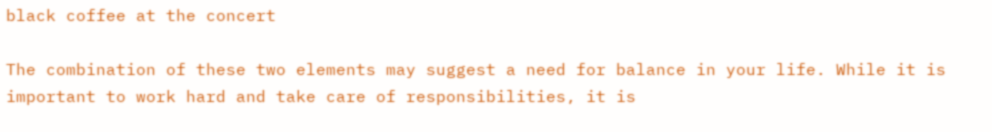black coffee at the concert

The combination of these two elements may suggest a need for balance in your life. While it is important to work hard and take care of responsibilities, it is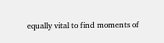equally vital to find moments of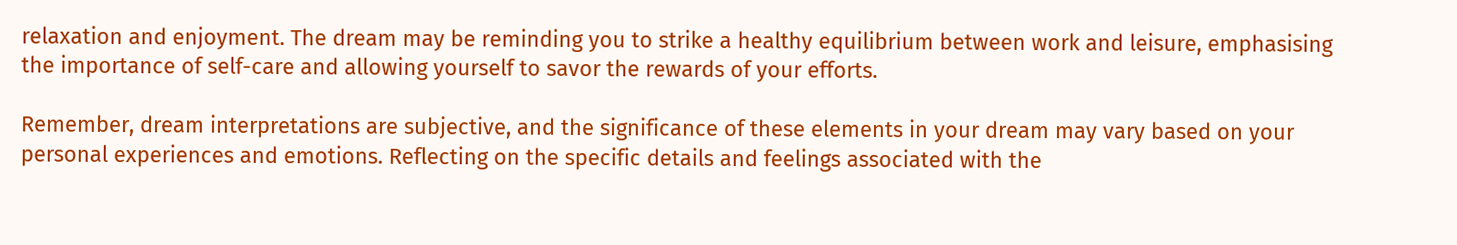relaxation and enjoyment. The dream may be reminding you to strike a healthy equilibrium between work and leisure, emphasising the importance of self-care and allowing yourself to savor the rewards of your efforts.

Remember, dream interpretations are subjective, and the significance of these elements in your dream may vary based on your personal experiences and emotions. Reflecting on the specific details and feelings associated with the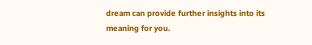dream can provide further insights into its meaning for you.